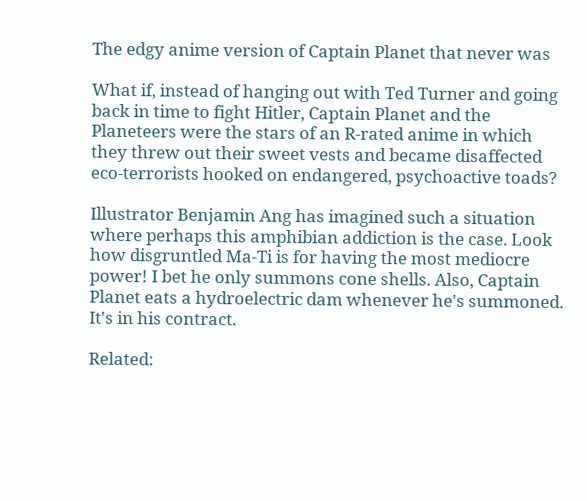The edgy anime version of Captain Planet that never was

What if, instead of hanging out with Ted Turner and going back in time to fight Hitler, Captain Planet and the Planeteers were the stars of an R-rated anime in which they threw out their sweet vests and became disaffected eco-terrorists hooked on endangered, psychoactive toads?

Illustrator Benjamin Ang has imagined such a situation where perhaps this amphibian addiction is the case. Look how disgruntled Ma-Ti is for having the most mediocre power! I bet he only summons cone shells. Also, Captain Planet eats a hydroelectric dam whenever he's summoned. It's in his contract.

Related: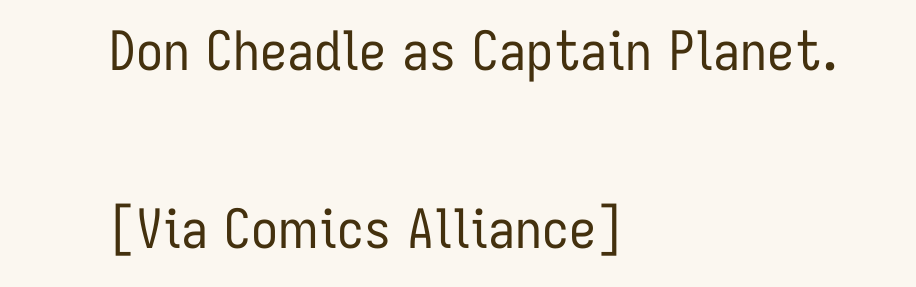Don Cheadle as Captain Planet.

[Via Comics Alliance]